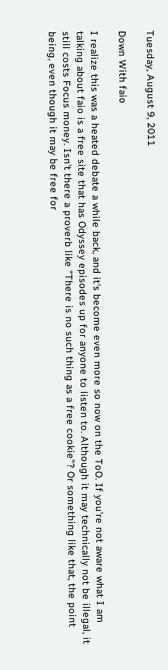Tuesday, August 9, 2011

Down With faio

I realize this was a heated debate a while back, and it's become even more so now on the ToO. If you're not aware what I am talking about faio is a free site that has Odyssey episodes up for anyone to listen to. Although it may technically not be illegal, it still costs Focus money. Isn't there a proverb like "There is no such thing as a free cookie"? Or something like that, the point being, even though it may be free for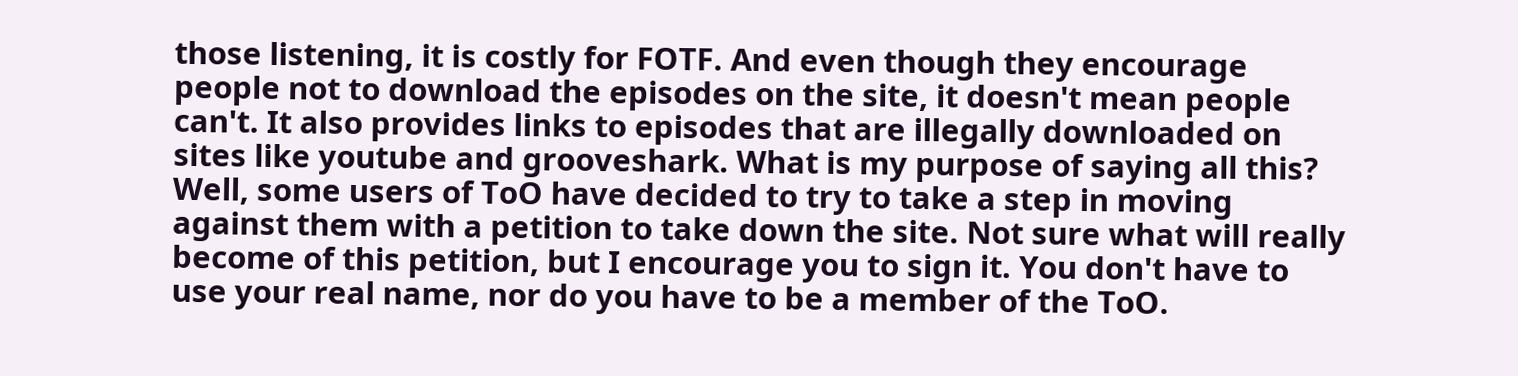those listening, it is costly for FOTF. And even though they encourage people not to download the episodes on the site, it doesn't mean people can't. It also provides links to episodes that are illegally downloaded on sites like youtube and grooveshark. What is my purpose of saying all this? Well, some users of ToO have decided to try to take a step in moving against them with a petition to take down the site. Not sure what will really become of this petition, but I encourage you to sign it. You don't have to use your real name, nor do you have to be a member of the ToO.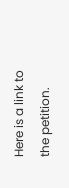Here is a link to the petition.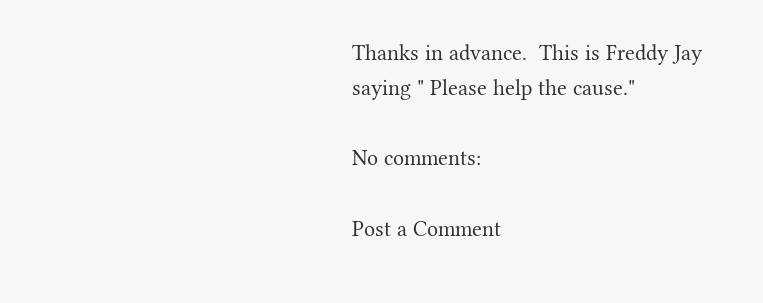Thanks in advance.  This is Freddy Jay saying " Please help the cause."

No comments:

Post a Comment